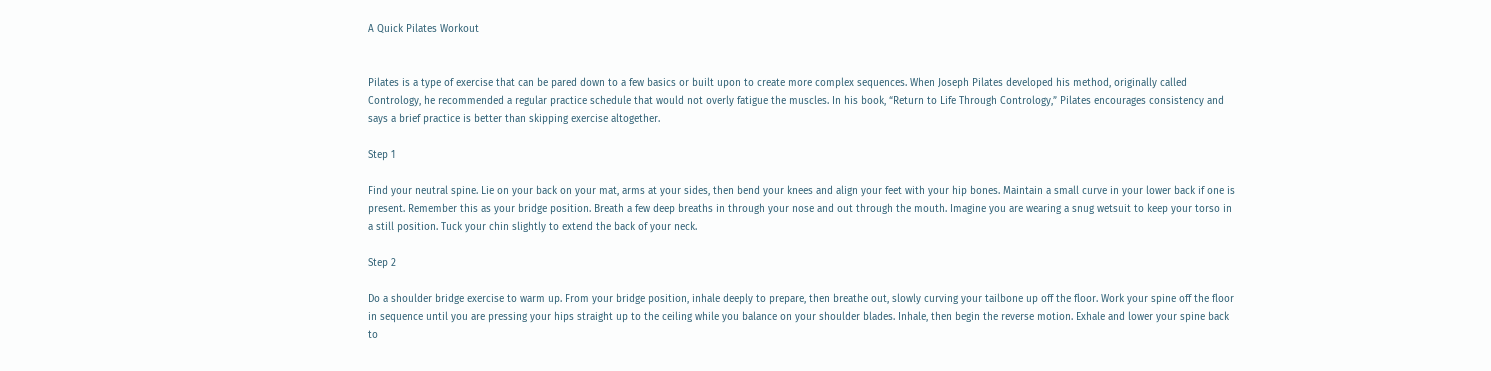A Quick Pilates Workout


Pilates is a type of exercise that can be pared down to a few basics or built upon to create more complex sequences. When Joseph Pilates developed his method, originally called Contrology, he recommended a regular practice schedule that would not overly fatigue the muscles. In his book, “Return to Life Through Contrology,” Pilates encourages consistency and says a brief practice is better than skipping exercise altogether.

Step 1

Find your neutral spine. Lie on your back on your mat, arms at your sides, then bend your knees and align your feet with your hip bones. Maintain a small curve in your lower back if one is present. Remember this as your bridge position. Breath a few deep breaths in through your nose and out through the mouth. Imagine you are wearing a snug wetsuit to keep your torso in a still position. Tuck your chin slightly to extend the back of your neck.

Step 2

Do a shoulder bridge exercise to warm up. From your bridge position, inhale deeply to prepare, then breathe out, slowly curving your tailbone up off the floor. Work your spine off the floor in sequence until you are pressing your hips straight up to the ceiling while you balance on your shoulder blades. Inhale, then begin the reverse motion. Exhale and lower your spine back to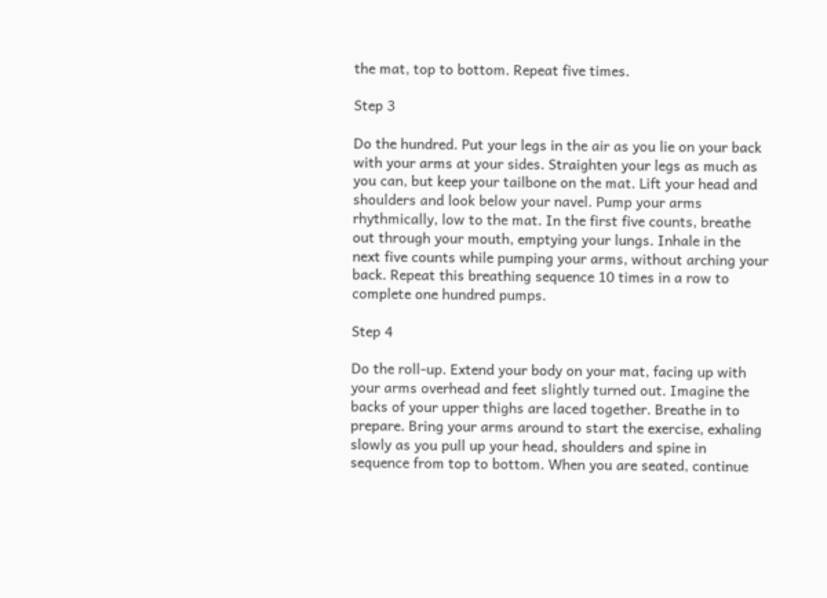the mat, top to bottom. Repeat five times.

Step 3

Do the hundred. Put your legs in the air as you lie on your back with your arms at your sides. Straighten your legs as much as you can, but keep your tailbone on the mat. Lift your head and shoulders and look below your navel. Pump your arms rhythmically, low to the mat. In the first five counts, breathe out through your mouth, emptying your lungs. Inhale in the next five counts while pumping your arms, without arching your back. Repeat this breathing sequence 10 times in a row to complete one hundred pumps.

Step 4

Do the roll-up. Extend your body on your mat, facing up with your arms overhead and feet slightly turned out. Imagine the backs of your upper thighs are laced together. Breathe in to prepare. Bring your arms around to start the exercise, exhaling slowly as you pull up your head, shoulders and spine in sequence from top to bottom. When you are seated, continue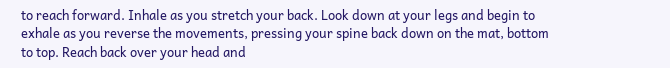to reach forward. Inhale as you stretch your back. Look down at your legs and begin to exhale as you reverse the movements, pressing your spine back down on the mat, bottom to top. Reach back over your head and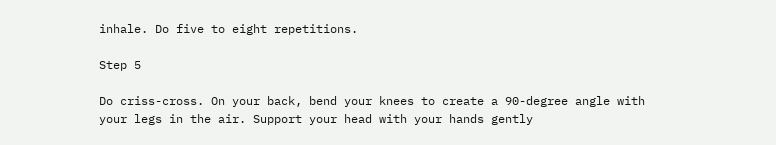inhale. Do five to eight repetitions.

Step 5

Do criss-cross. On your back, bend your knees to create a 90-degree angle with your legs in the air. Support your head with your hands gently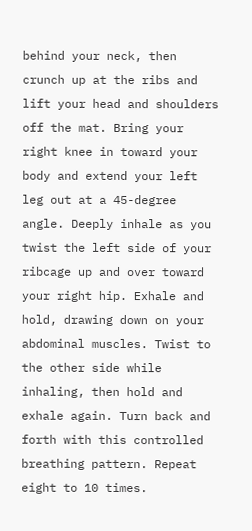behind your neck, then crunch up at the ribs and lift your head and shoulders off the mat. Bring your right knee in toward your body and extend your left leg out at a 45-degree angle. Deeply inhale as you twist the left side of your ribcage up and over toward your right hip. Exhale and hold, drawing down on your abdominal muscles. Twist to the other side while inhaling, then hold and exhale again. Turn back and forth with this controlled breathing pattern. Repeat eight to 10 times.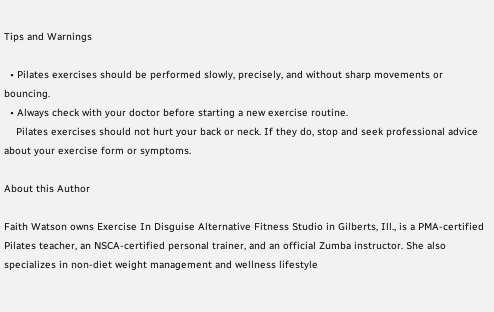Tips and Warnings

  • Pilates exercises should be performed slowly, precisely, and without sharp movements or bouncing.
  • Always check with your doctor before starting a new exercise routine.
    Pilates exercises should not hurt your back or neck. If they do, stop and seek professional advice about your exercise form or symptoms.

About this Author

Faith Watson owns Exercise In Disguise Alternative Fitness Studio in Gilberts, Ill., is a PMA-certified Pilates teacher, an NSCA-certified personal trainer, and an official Zumba instructor. She also specializes in non-diet weight management and wellness lifestyle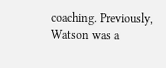coaching. Previously, Watson was a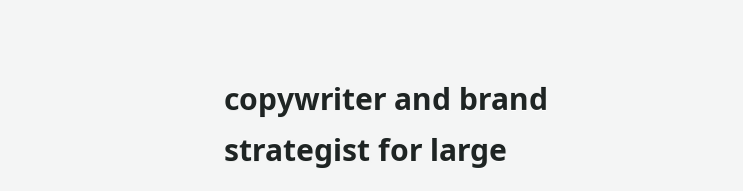copywriter and brand strategist for large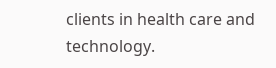clients in health care and technology.